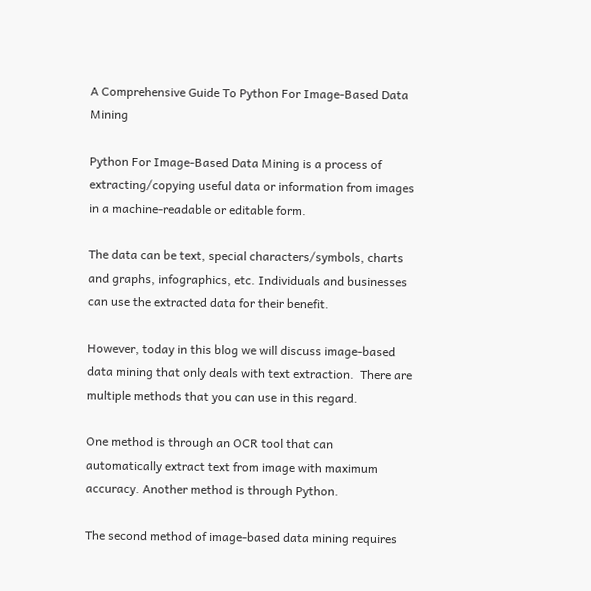A Comprehensive Guide To Python For Image-Based Data Mining

Python For Image-Based Data Mining is a process of extracting/copying useful data or information from images in a machine-readable or editable form.

The data can be text, special characters/symbols, charts and graphs, infographics, etc. Individuals and businesses can use the extracted data for their benefit.

However, today in this blog we will discuss image-based data mining that only deals with text extraction.  There are multiple methods that you can use in this regard.

One method is through an OCR tool that can automatically extract text from image with maximum accuracy. Another method is through Python.

The second method of image-based data mining requires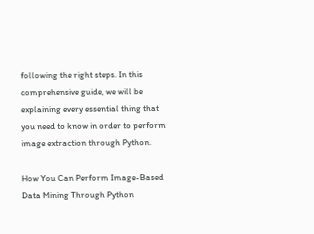following the right steps. In this comprehensive guide, we will be explaining every essential thing that you need to know in order to perform image extraction through Python.

How You Can Perform Image-Based Data Mining Through Python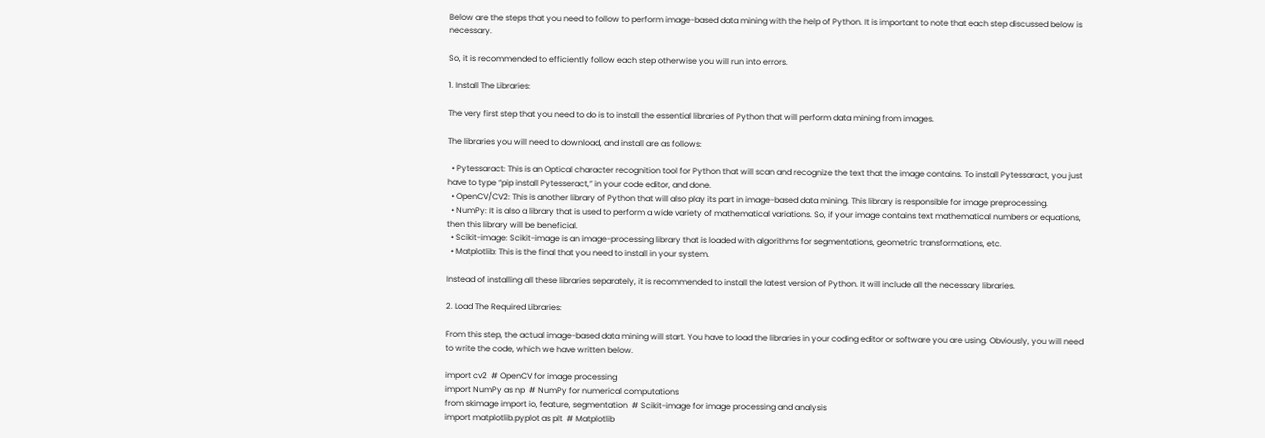Below are the steps that you need to follow to perform image-based data mining with the help of Python. It is important to note that each step discussed below is necessary.

So, it is recommended to efficiently follow each step otherwise you will run into errors.

1. Install The Libraries:

The very first step that you need to do is to install the essential libraries of Python that will perform data mining from images.

The libraries you will need to download, and install are as follows:

  • Pytessaract: This is an Optical character recognition tool for Python that will scan and recognize the text that the image contains. To install Pytessaract, you just have to type “pip install Pytesseract,” in your code editor, and done.
  • OpenCV/CV2: This is another library of Python that will also play its part in image-based data mining. This library is responsible for image preprocessing.
  • NumPy: It is also a library that is used to perform a wide variety of mathematical variations. So, if your image contains text mathematical numbers or equations, then this library will be beneficial.
  • Scikit-image: Scikit-image is an image-processing library that is loaded with algorithms for segmentations, geometric transformations, etc.
  • Matplotlib: This is the final that you need to install in your system.

Instead of installing all these libraries separately, it is recommended to install the latest version of Python. It will include all the necessary libraries.

2. Load The Required Libraries:

From this step, the actual image-based data mining will start. You have to load the libraries in your coding editor or software you are using. Obviously, you will need to write the code, which we have written below.

import cv2  # OpenCV for image processing
import NumPy as np  # NumPy for numerical computations
from skimage import io, feature, segmentation  # Scikit-image for image processing and analysis
import matplotlib.pyplot as plt  # Matplotlib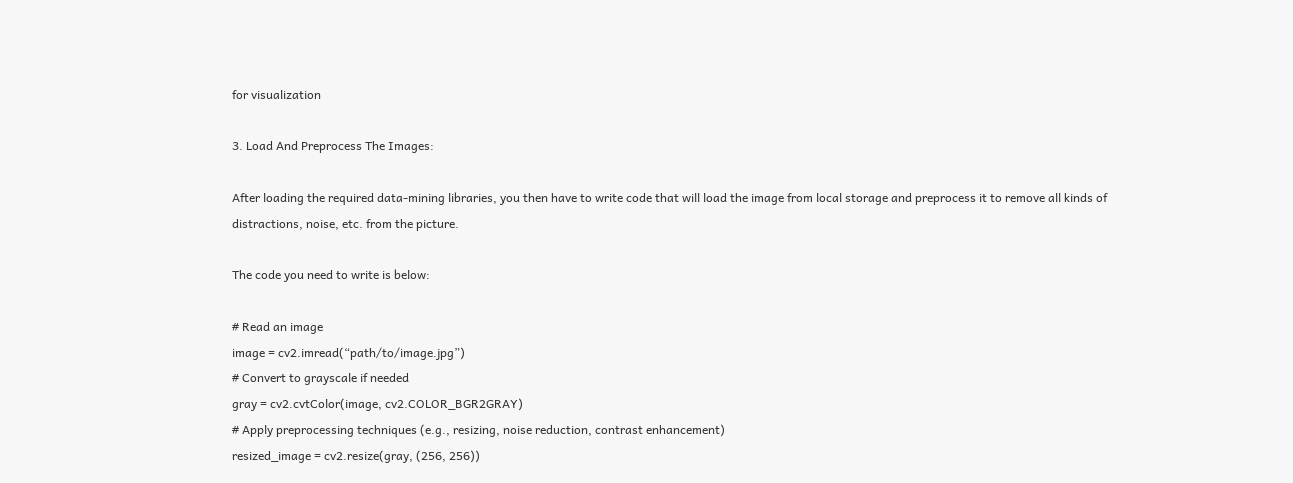for visualization

3. Load And Preprocess The Images:

After loading the required data-mining libraries, you then have to write code that will load the image from local storage and preprocess it to remove all kinds of distractions, noise, etc. from the picture.

The code you need to write is below:

# Read an image
image = cv2.imread(“path/to/image.jpg”)
# Convert to grayscale if needed
gray = cv2.cvtColor(image, cv2.COLOR_BGR2GRAY)
# Apply preprocessing techniques (e.g., resizing, noise reduction, contrast enhancement)
resized_image = cv2.resize(gray, (256, 256))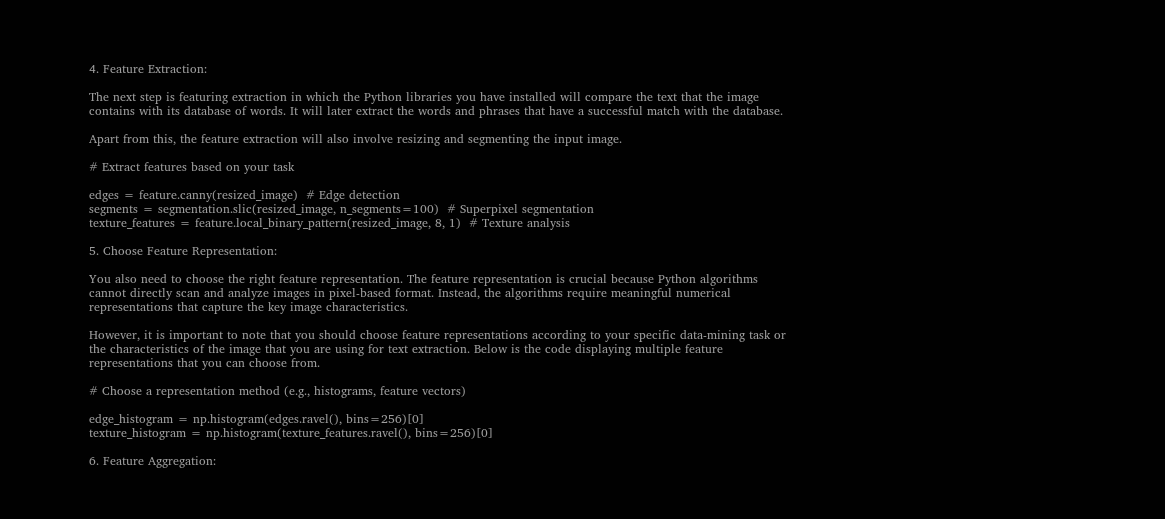4. Feature Extraction:

The next step is featuring extraction in which the Python libraries you have installed will compare the text that the image contains with its database of words. It will later extract the words and phrases that have a successful match with the database.

Apart from this, the feature extraction will also involve resizing and segmenting the input image.

# Extract features based on your task

edges = feature.canny(resized_image)  # Edge detection
segments = segmentation.slic(resized_image, n_segments=100)  # Superpixel segmentation
texture_features = feature.local_binary_pattern(resized_image, 8, 1)  # Texture analysis

5. Choose Feature Representation:

You also need to choose the right feature representation. The feature representation is crucial because Python algorithms cannot directly scan and analyze images in pixel-based format. Instead, the algorithms require meaningful numerical representations that capture the key image characteristics.

However, it is important to note that you should choose feature representations according to your specific data-mining task or the characteristics of the image that you are using for text extraction. Below is the code displaying multiple feature representations that you can choose from.

# Choose a representation method (e.g., histograms, feature vectors)

edge_histogram = np.histogram(edges.ravel(), bins=256)[0]
texture_histogram = np.histogram(texture_features.ravel(), bins=256)[0]

6. Feature Aggregation: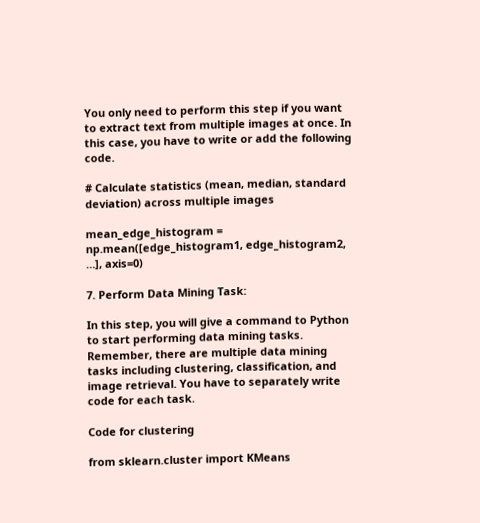You only need to perform this step if you want to extract text from multiple images at once. In this case, you have to write or add the following code.

# Calculate statistics (mean, median, standard deviation) across multiple images

mean_edge_histogram = np.mean([edge_histogram1, edge_histogram2, …], axis=0)

7. Perform Data Mining Task:

In this step, you will give a command to Python to start performing data mining tasks. Remember, there are multiple data mining tasks including clustering, classification, and image retrieval. You have to separately write code for each task.

Code for clustering

from sklearn.cluster import KMeans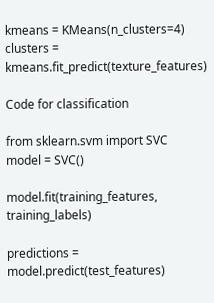kmeans = KMeans(n_clusters=4)
clusters = kmeans.fit_predict(texture_features)

Code for classification

from sklearn.svm import SVC
model = SVC()

model.fit(training_features, training_labels)

predictions = model.predict(test_features)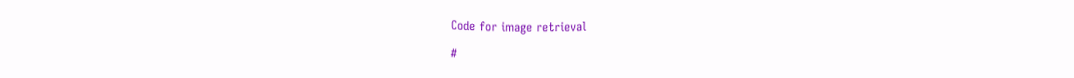Code for image retrieval

#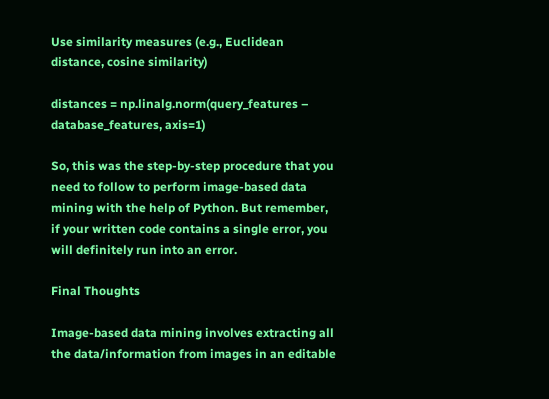Use similarity measures (e.g., Euclidean distance, cosine similarity)

distances = np.linalg.norm(query_features – database_features, axis=1)

So, this was the step-by-step procedure that you need to follow to perform image-based data mining with the help of Python. But remember, if your written code contains a single error, you will definitely run into an error.

Final Thoughts

Image-based data mining involves extracting all the data/information from images in an editable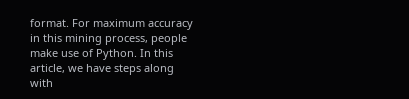format. For maximum accuracy in this mining process, people make use of Python. In this article, we have steps along with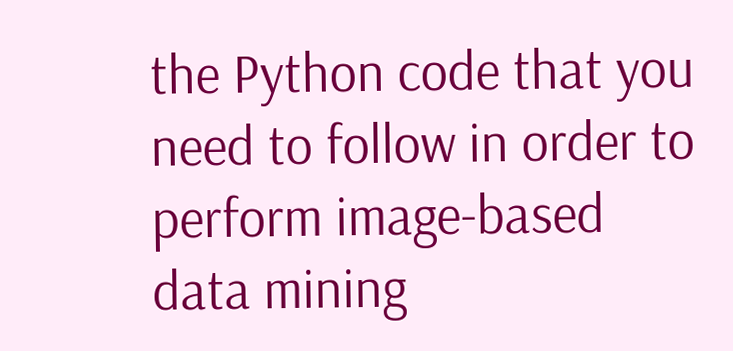the Python code that you need to follow in order to perform image-based data mining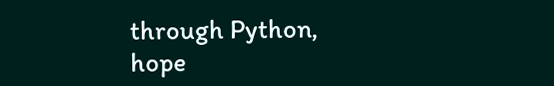through Python, hope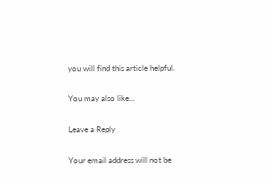you will find this article helpful.

You may also like...

Leave a Reply

Your email address will not be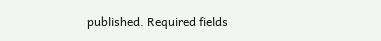published. Required fields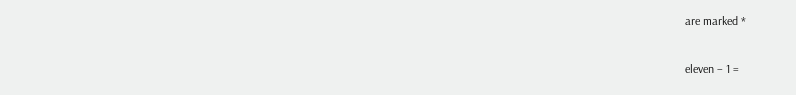are marked *

eleven − 1 =